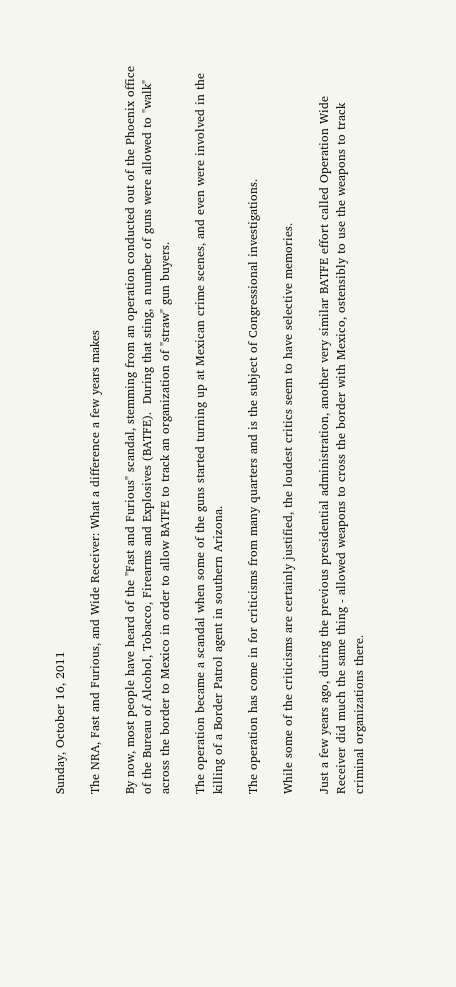Sunday, October 16, 2011

The NRA, Fast and Furious, and Wide Receiver: What a difference a few years makes

By now, most people have heard of the "Fast and Furious" scandal, stemming from an operation conducted out of the Phoenix office of the Bureau of Alcohol, Tobacco, Firearms and Explosives (BATFE).  During that sting, a number of guns were allowed to "walk" across the border to Mexico in order to allow BATFE to track an organization of "straw" gun buyers.

The operation became a scandal when some of the guns started turning up at Mexican crime scenes, and even were involved in the killing of a Border Patrol agent in southern Arizona.

The operation has come in for criticisms from many quarters and is the subject of Congressional investigations.

While some of the criticisms are certainly justified, the loudest critics seem to have selective memories.

Just a few years ago, during the previous presidential administration, another very similar BATFE effort called Operation Wide Receiver did much the same thing - allowed weapons to cross the border with Mexico, ostensibly to use the weapons to track criminal organizations there.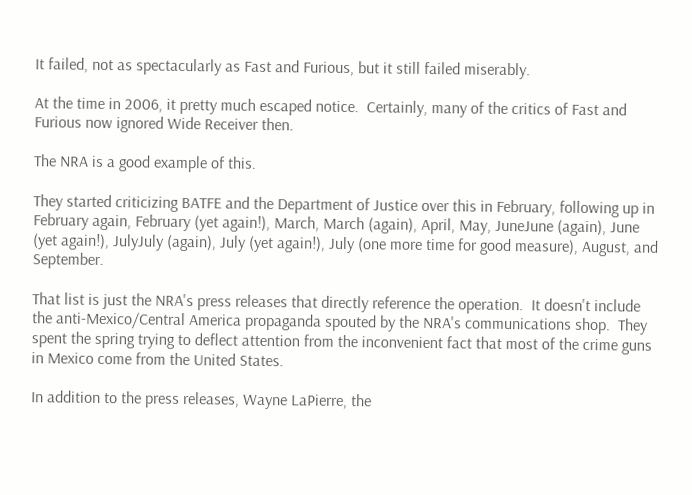It failed, not as spectacularly as Fast and Furious, but it still failed miserably.

At the time in 2006, it pretty much escaped notice.  Certainly, many of the critics of Fast and Furious now ignored Wide Receiver then.

The NRA is a good example of this.

They started criticizing BATFE and the Department of Justice over this in February, following up in February again, February (yet again!), March, March (again), April, May, JuneJune (again), June (yet again!), JulyJuly (again), July (yet again!), July (one more time for good measure), August, and September.

That list is just the NRA's press releases that directly reference the operation.  It doesn't include the anti-Mexico/Central America propaganda spouted by the NRA's communications shop.  They spent the spring trying to deflect attention from the inconvenient fact that most of the crime guns in Mexico come from the United States.

In addition to the press releases, Wayne LaPierre, the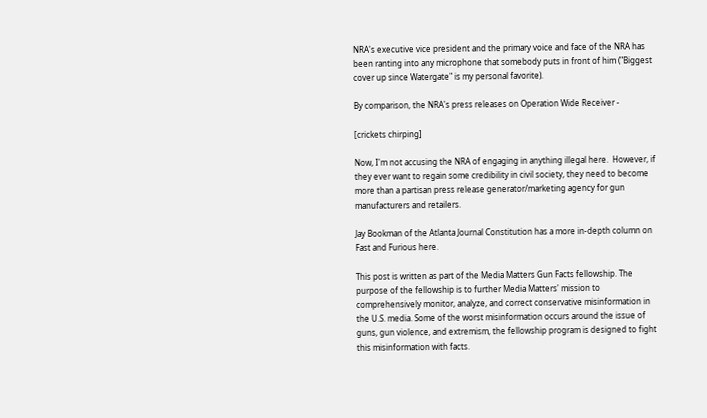NRA's executive vice president and the primary voice and face of the NRA has been ranting into any microphone that somebody puts in front of him ("Biggest cover up since Watergate" is my personal favorite).

By comparison, the NRA's press releases on Operation Wide Receiver -

[crickets chirping]

Now, I'm not accusing the NRA of engaging in anything illegal here.  However, if they ever want to regain some credibility in civil society, they need to become more than a partisan press release generator/marketing agency for gun manufacturers and retailers.

Jay Bookman of the Atlanta Journal Constitution has a more in-depth column on Fast and Furious here.

This post is written as part of the Media Matters Gun Facts fellowship. The purpose of the fellowship is to further Media Matters' mission to comprehensively monitor, analyze, and correct conservative misinformation in the U.S. media. Some of the worst misinformation occurs around the issue of guns, gun violence, and extremism, the fellowship program is designed to fight this misinformation with facts.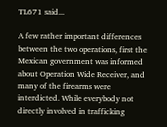TL671 said...

A few rather important differences between the two operations, first the Mexican government was informed about Operation Wide Receiver, and many of the firearms were interdicted. While everybody not directly involved in trafficking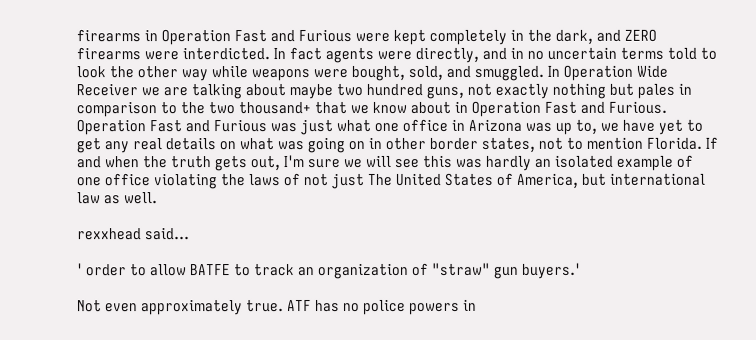firearms in Operation Fast and Furious were kept completely in the dark, and ZERO firearms were interdicted. In fact agents were directly, and in no uncertain terms told to look the other way while weapons were bought, sold, and smuggled. In Operation Wide Receiver we are talking about maybe two hundred guns, not exactly nothing but pales in comparison to the two thousand+ that we know about in Operation Fast and Furious. Operation Fast and Furious was just what one office in Arizona was up to, we have yet to get any real details on what was going on in other border states, not to mention Florida. If and when the truth gets out, I'm sure we will see this was hardly an isolated example of one office violating the laws of not just The United States of America, but international law as well.

rexxhead said...

' order to allow BATFE to track an organization of "straw" gun buyers.'

Not even approximately true. ATF has no police powers in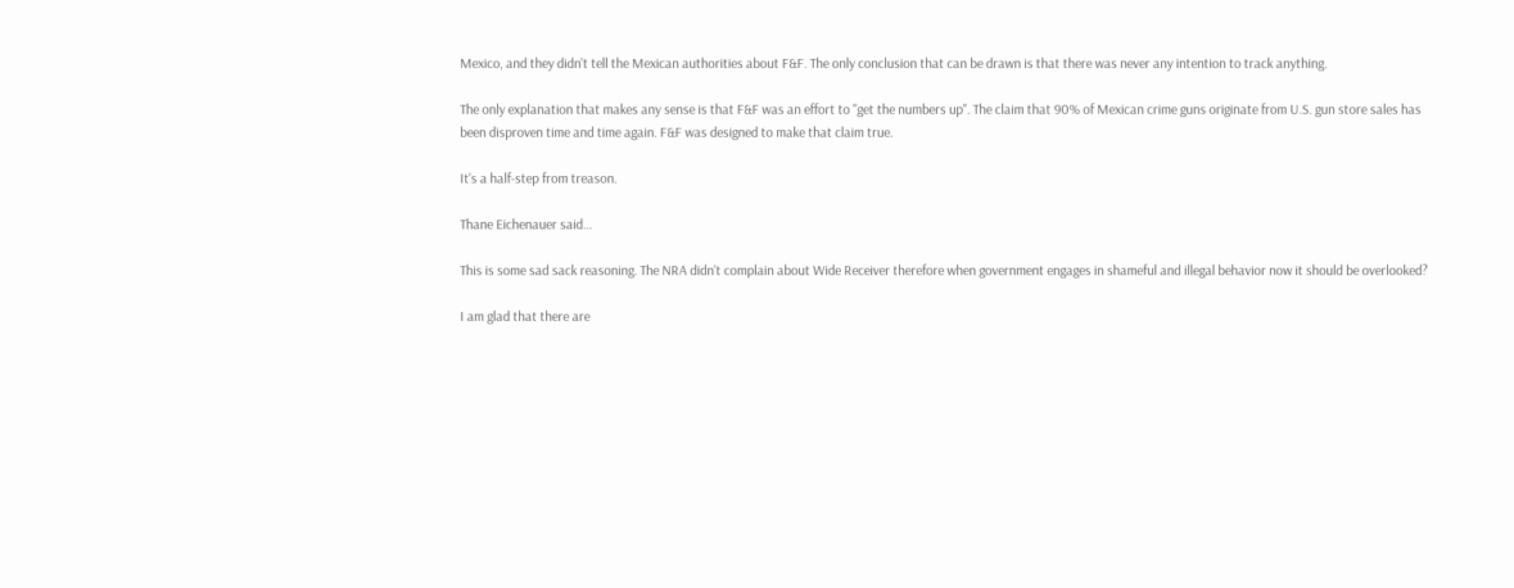Mexico, and they didn't tell the Mexican authorities about F&F. The only conclusion that can be drawn is that there was never any intention to track anything.

The only explanation that makes any sense is that F&F was an effort to "get the numbers up". The claim that 90% of Mexican crime guns originate from U.S. gun store sales has been disproven time and time again. F&F was designed to make that claim true.

It's a half-step from treason.

Thane Eichenauer said...

This is some sad sack reasoning. The NRA didn't complain about Wide Receiver therefore when government engages in shameful and illegal behavior now it should be overlooked?

I am glad that there are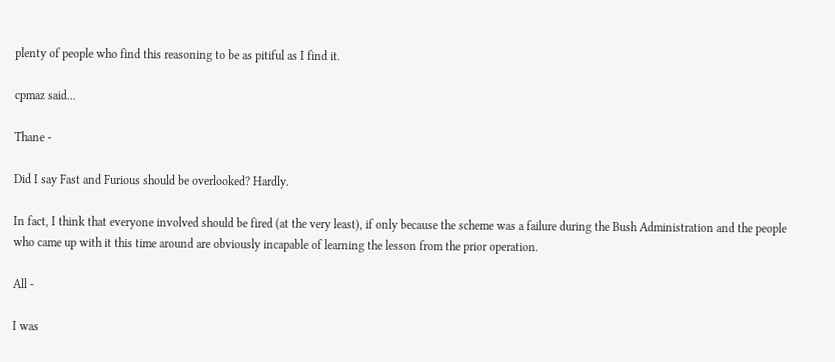plenty of people who find this reasoning to be as pitiful as I find it.

cpmaz said...

Thane -

Did I say Fast and Furious should be overlooked? Hardly.

In fact, I think that everyone involved should be fired (at the very least), if only because the scheme was a failure during the Bush Administration and the people who came up with it this time around are obviously incapable of learning the lesson from the prior operation.

All -

I was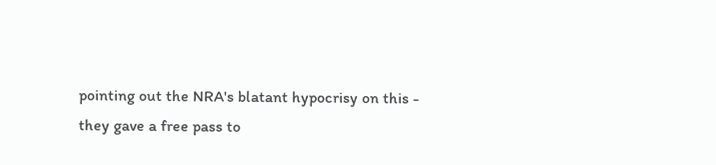pointing out the NRA's blatant hypocrisy on this - they gave a free pass to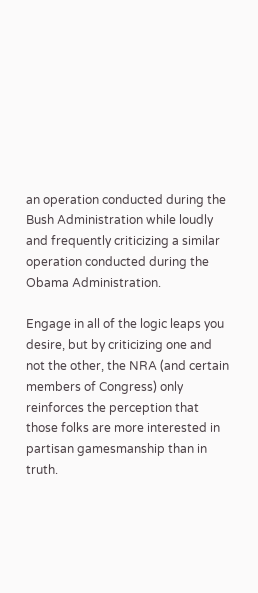an operation conducted during the Bush Administration while loudly and frequently criticizing a similar operation conducted during the Obama Administration.

Engage in all of the logic leaps you desire, but by criticizing one and not the other, the NRA (and certain members of Congress) only reinforces the perception that those folks are more interested in partisan gamesmanship than in truth.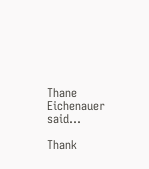Thane Eichenauer said...

Thank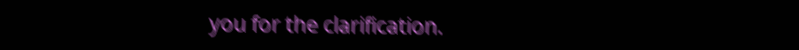you for the clarification.